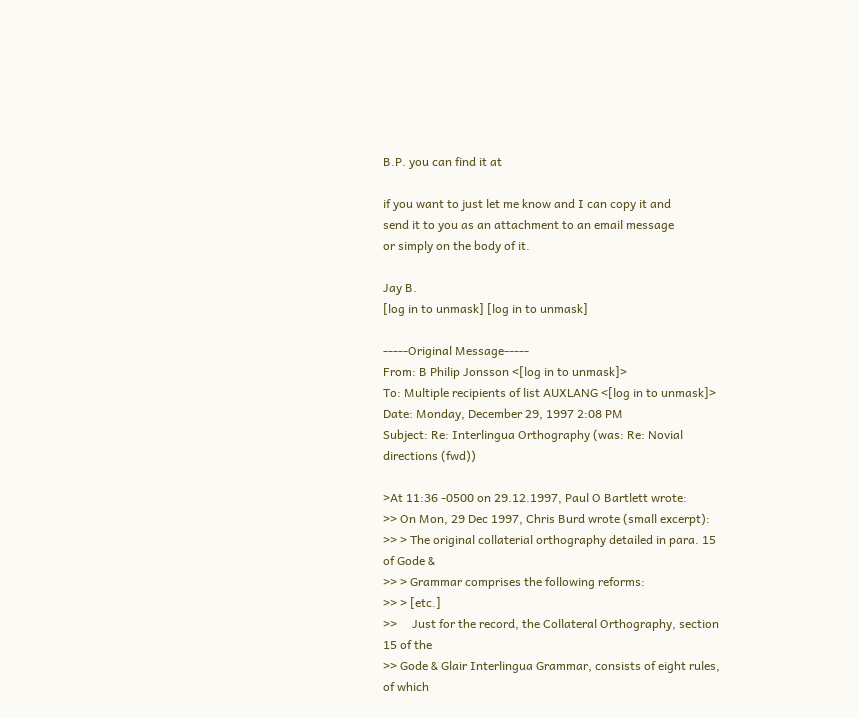B.P. you can find it at

if you want to just let me know and I can copy it and
send it to you as an attachment to an email message
or simply on the body of it.

Jay B.
[log in to unmask] [log in to unmask]

-----Original Message-----
From: B Philip Jonsson <[log in to unmask]>
To: Multiple recipients of list AUXLANG <[log in to unmask]>
Date: Monday, December 29, 1997 2:08 PM
Subject: Re: Interlingua Orthography (was: Re: Novial directions (fwd))

>At 11:36 -0500 on 29.12.1997, Paul O Bartlett wrote:
>> On Mon, 29 Dec 1997, Chris Burd wrote (small excerpt):
>> > The original collaterial orthography detailed in para. 15 of Gode &
>> > Grammar comprises the following reforms:
>> > [etc.]
>>     Just for the record, the Collateral Orthography, section 15 of the
>> Gode & Glair Interlingua Grammar, consists of eight rules, of which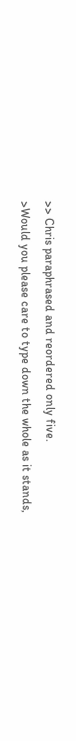>> Chris paraphrased and reordered only five.
>Would you please care to type down the whole as it stands,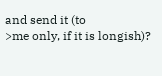and send it (to
>me only, if it is longish)?